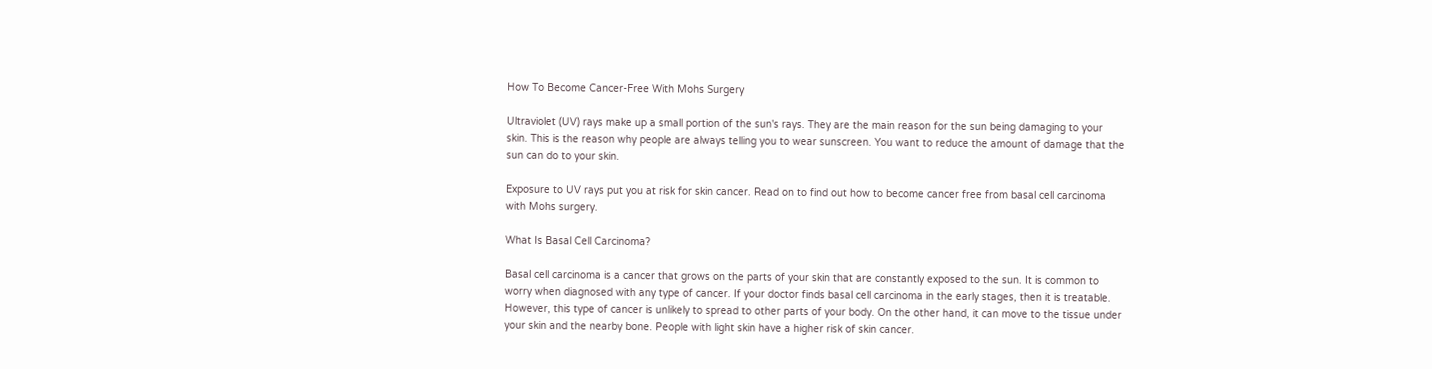How To Become Cancer-Free With Mohs Surgery

Ultraviolet (UV) rays make up a small portion of the sun's rays. They are the main reason for the sun being damaging to your skin. This is the reason why people are always telling you to wear sunscreen. You want to reduce the amount of damage that the sun can do to your skin.

Exposure to UV rays put you at risk for skin cancer. Read on to find out how to become cancer free from basal cell carcinoma with Mohs surgery.

What Is Basal Cell Carcinoma?

Basal cell carcinoma is a cancer that grows on the parts of your skin that are constantly exposed to the sun. It is common to worry when diagnosed with any type of cancer. If your doctor finds basal cell carcinoma in the early stages, then it is treatable. However, this type of cancer is unlikely to spread to other parts of your body. On the other hand, it can move to the tissue under your skin and the nearby bone. People with light skin have a higher risk of skin cancer.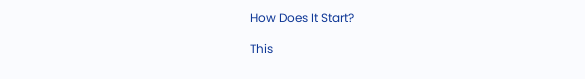How Does It Start?

This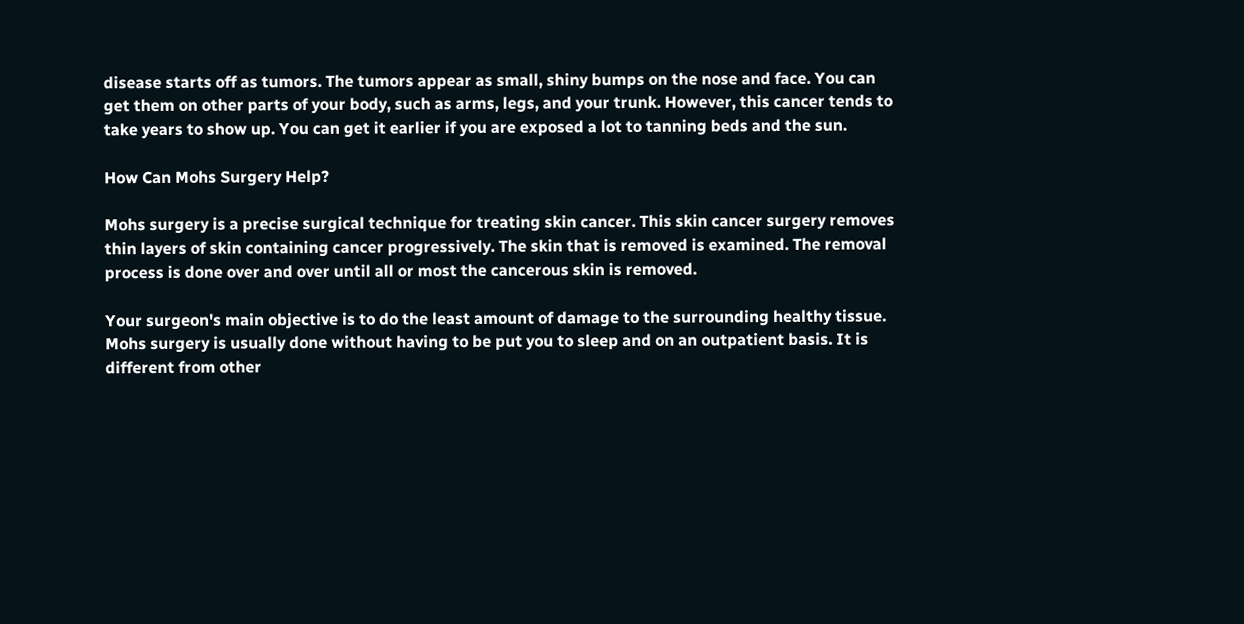disease starts off as tumors. The tumors appear as small, shiny bumps on the nose and face. You can get them on other parts of your body, such as arms, legs, and your trunk. However, this cancer tends to take years to show up. You can get it earlier if you are exposed a lot to tanning beds and the sun.

How Can Mohs Surgery Help?

Mohs surgery is a precise surgical technique for treating skin cancer. This skin cancer surgery removes thin layers of skin containing cancer progressively. The skin that is removed is examined. The removal process is done over and over until all or most the cancerous skin is removed.

Your surgeon's main objective is to do the least amount of damage to the surrounding healthy tissue.  Mohs surgery is usually done without having to be put you to sleep and on an outpatient basis. It is different from other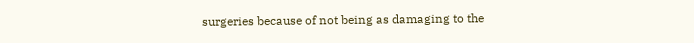surgeries because of not being as damaging to the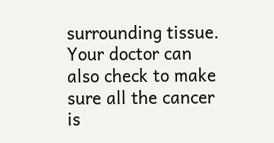surrounding tissue.  Your doctor can also check to make sure all the cancer is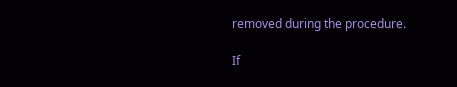removed during the procedure.

If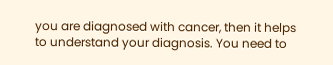you are diagnosed with cancer, then it helps to understand your diagnosis. You need to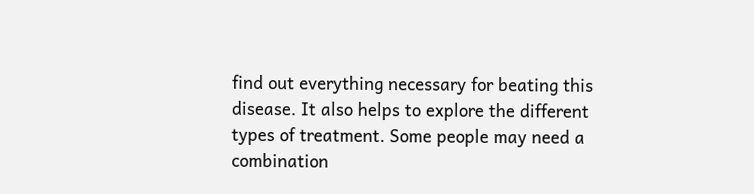find out everything necessary for beating this disease. It also helps to explore the different types of treatment. Some people may need a combination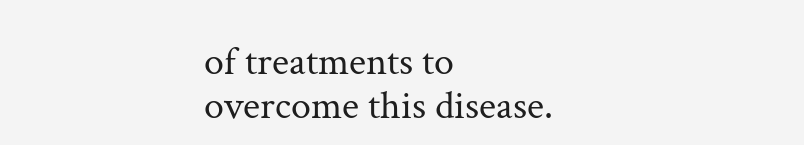of treatments to overcome this disease.